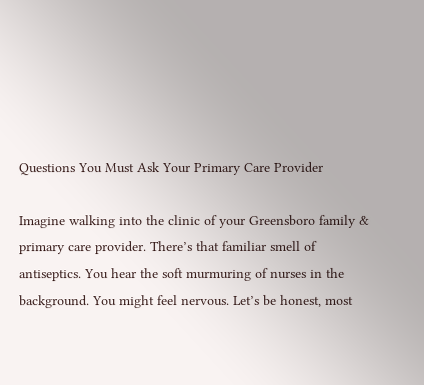Questions You Must Ask Your Primary Care Provider

Imagine walking into the clinic of your Greensboro family & primary care provider. There’s that familiar smell of antiseptics. You hear the soft murmuring of nurses in the background. You might feel nervous. Let’s be honest, most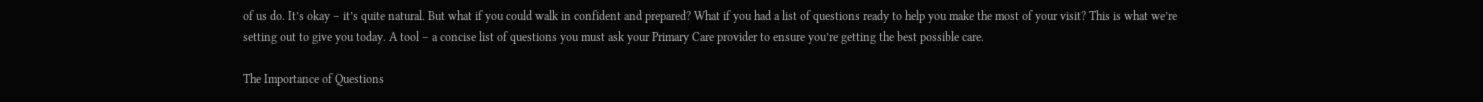of us do. It’s okay – it’s quite natural. But what if you could walk in confident and prepared? What if you had a list of questions ready to help you make the most of your visit? This is what we’re setting out to give you today. A tool – a concise list of questions you must ask your Primary Care provider to ensure you’re getting the best possible care.

The Importance of Questions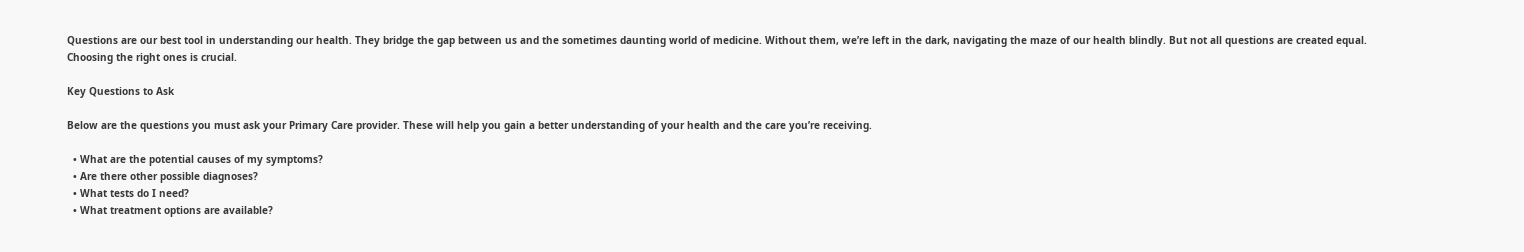Questions are our best tool in understanding our health. They bridge the gap between us and the sometimes daunting world of medicine. Without them, we’re left in the dark, navigating the maze of our health blindly. But not all questions are created equal. Choosing the right ones is crucial.

Key Questions to Ask

Below are the questions you must ask your Primary Care provider. These will help you gain a better understanding of your health and the care you’re receiving.

  • What are the potential causes of my symptoms?
  • Are there other possible diagnoses?
  • What tests do I need?
  • What treatment options are available?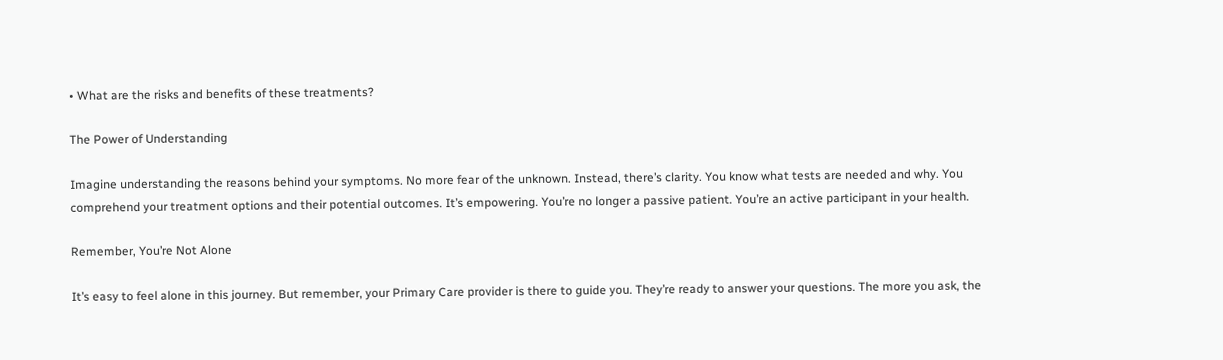• What are the risks and benefits of these treatments?

The Power of Understanding

Imagine understanding the reasons behind your symptoms. No more fear of the unknown. Instead, there’s clarity. You know what tests are needed and why. You comprehend your treatment options and their potential outcomes. It’s empowering. You’re no longer a passive patient. You’re an active participant in your health.

Remember, You’re Not Alone

It’s easy to feel alone in this journey. But remember, your Primary Care provider is there to guide you. They’re ready to answer your questions. The more you ask, the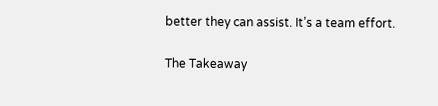better they can assist. It’s a team effort.

The Takeaway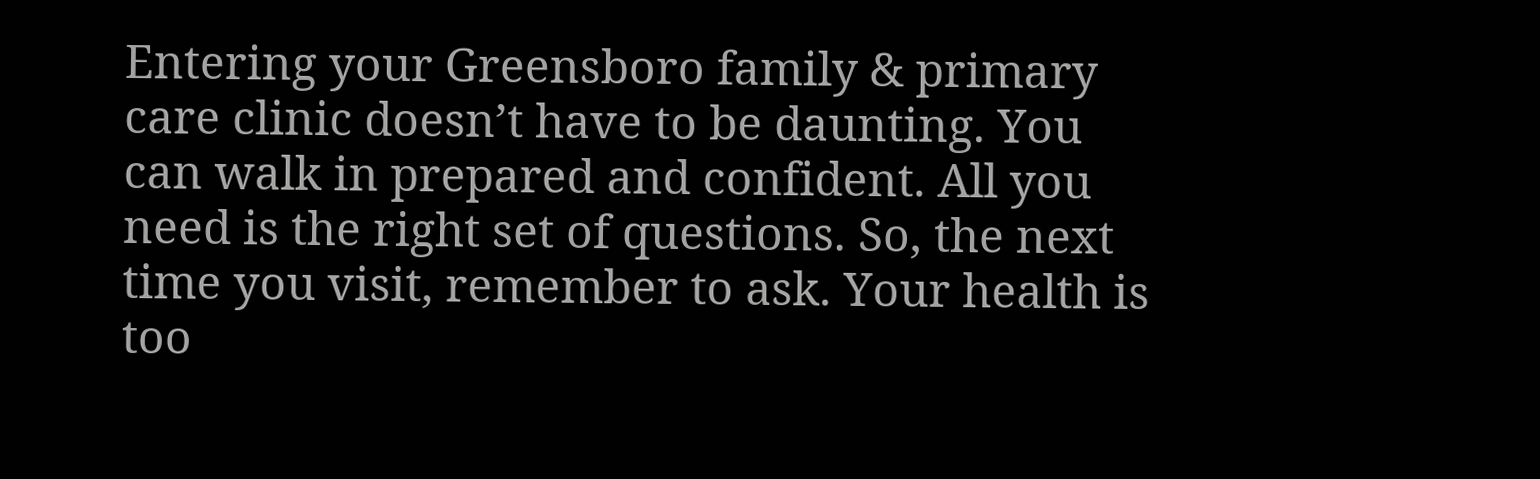Entering your Greensboro family & primary care clinic doesn’t have to be daunting. You can walk in prepared and confident. All you need is the right set of questions. So, the next time you visit, remember to ask. Your health is too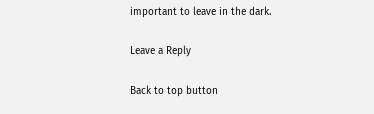important to leave in the dark.

Leave a Reply

Back to top button